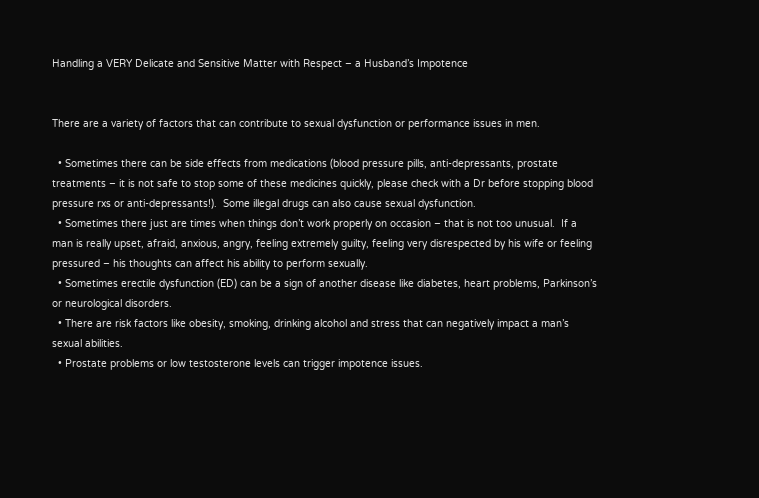Handling a VERY Delicate and Sensitive Matter with Respect – a Husband’s Impotence


There are a variety of factors that can contribute to sexual dysfunction or performance issues in men.

  • Sometimes there can be side effects from medications (blood pressure pills, anti-depressants, prostate treatments – it is not safe to stop some of these medicines quickly, please check with a Dr before stopping blood pressure rxs or anti-depressants!).  Some illegal drugs can also cause sexual dysfunction.
  • Sometimes there just are times when things don’t work properly on occasion – that is not too unusual.  If a man is really upset, afraid, anxious, angry, feeling extremely guilty, feeling very disrespected by his wife or feeling pressured – his thoughts can affect his ability to perform sexually.
  • Sometimes erectile dysfunction (ED) can be a sign of another disease like diabetes, heart problems, Parkinson’s or neurological disorders.
  • There are risk factors like obesity, smoking, drinking alcohol and stress that can negatively impact a man’s sexual abilities.
  • Prostate problems or low testosterone levels can trigger impotence issues.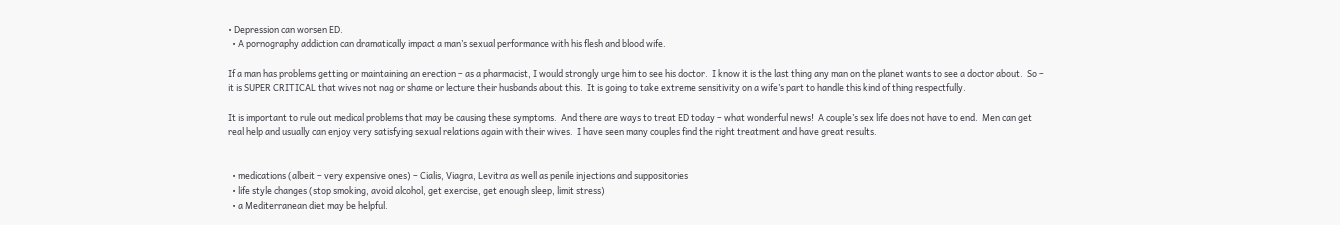• Depression can worsen ED.
  • A pornography addiction can dramatically impact a man’s sexual performance with his flesh and blood wife.

If a man has problems getting or maintaining an erection – as a pharmacist, I would strongly urge him to see his doctor.  I know it is the last thing any man on the planet wants to see a doctor about.  So – it is SUPER CRITICAL that wives not nag or shame or lecture their husbands about this.  It is going to take extreme sensitivity on a wife’s part to handle this kind of thing respectfully.

It is important to rule out medical problems that may be causing these symptoms.  And there are ways to treat ED today – what wonderful news!  A couple’s sex life does not have to end.  Men can get real help and usually can enjoy very satisfying sexual relations again with their wives.  I have seen many couples find the right treatment and have great results.


  • medications (albeit – very expensive ones) – Cialis, Viagra, Levitra as well as penile injections and suppositories
  • life style changes (stop smoking, avoid alcohol, get exercise, get enough sleep, limit stress)
  • a Mediterranean diet may be helpful.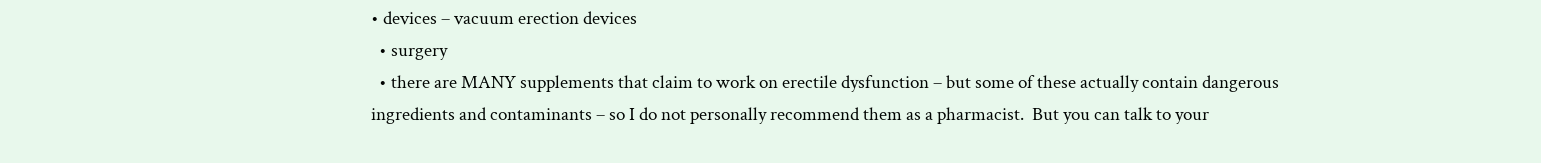• devices – vacuum erection devices
  • surgery
  • there are MANY supplements that claim to work on erectile dysfunction – but some of these actually contain dangerous ingredients and contaminants – so I do not personally recommend them as a pharmacist.  But you can talk to your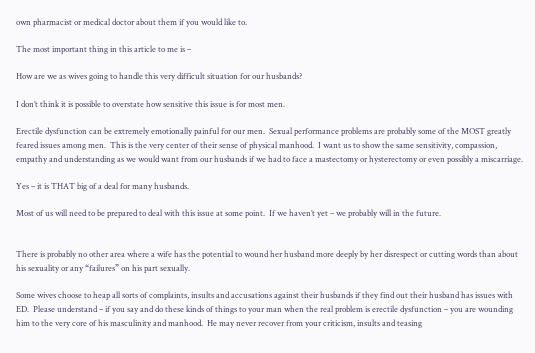own pharmacist or medical doctor about them if you would like to.

The most important thing in this article to me is –

How are we as wives going to handle this very difficult situation for our husbands?

I don’t think it is possible to overstate how sensitive this issue is for most men.

Erectile dysfunction can be extremely emotionally painful for our men.  Sexual performance problems are probably some of the MOST greatly feared issues among men.  This is the very center of their sense of physical manhood.  I want us to show the same sensitivity, compassion, empathy and understanding as we would want from our husbands if we had to face a mastectomy or hysterectomy or even possibly a miscarriage.

Yes – it is THAT big of a deal for many husbands.

Most of us will need to be prepared to deal with this issue at some point.  If we haven’t yet – we probably will in the future.


There is probably no other area where a wife has the potential to wound her husband more deeply by her disrespect or cutting words than about his sexuality or any “failures” on his part sexually.

Some wives choose to heap all sorts of complaints, insults and accusations against their husbands if they find out their husband has issues with ED.  Please understand – if you say and do these kinds of things to your man when the real problem is erectile dysfunction – you are wounding him to the very core of his masculinity and manhood.  He may never recover from your criticism, insults and teasing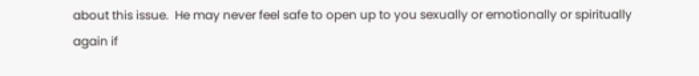about this issue.  He may never feel safe to open up to you sexually or emotionally or spiritually again if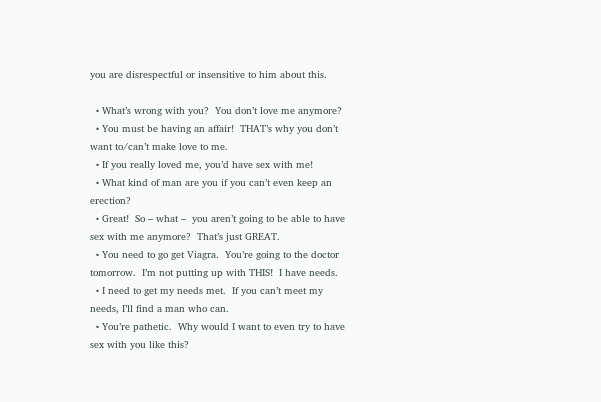you are disrespectful or insensitive to him about this.

  • What’s wrong with you?  You don’t love me anymore?
  • You must be having an affair!  THAT’s why you don’t want to/can’t make love to me.
  • If you really loved me, you’d have sex with me!
  • What kind of man are you if you can’t even keep an erection?
  • Great!  So – what –  you aren’t going to be able to have sex with me anymore?  That’s just GREAT.
  • You need to go get Viagra.  You’re going to the doctor tomorrow.  I’m not putting up with THIS!  I have needs.
  • I need to get my needs met.  If you can’t meet my needs, I’ll find a man who can.
  • You’re pathetic.  Why would I want to even try to have sex with you like this?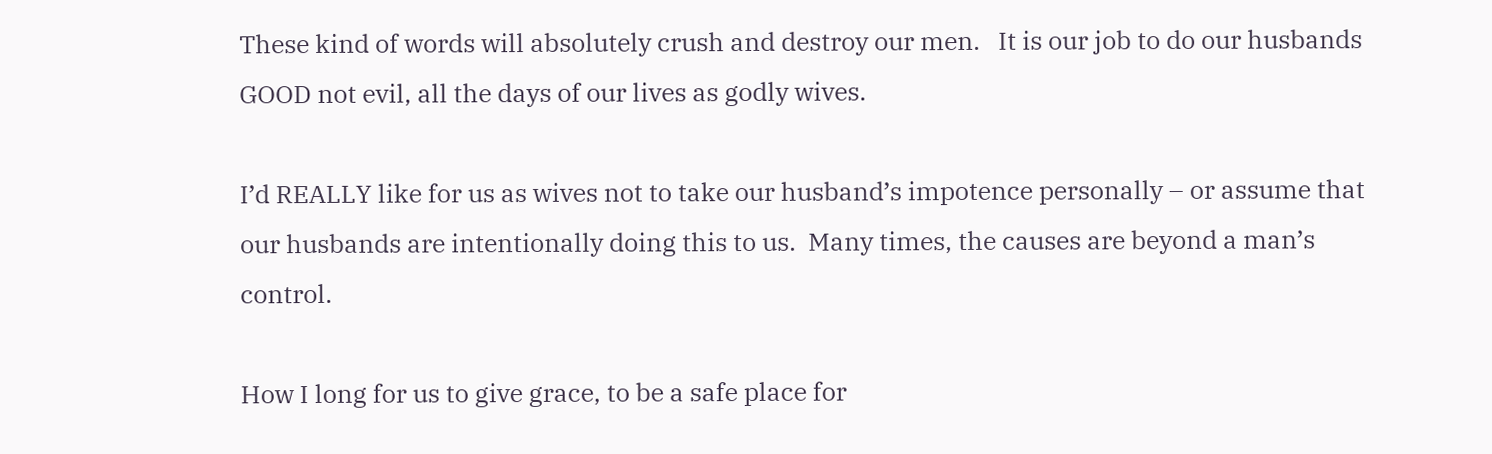These kind of words will absolutely crush and destroy our men.   It is our job to do our husbands GOOD not evil, all the days of our lives as godly wives.

I’d REALLY like for us as wives not to take our husband’s impotence personally – or assume that our husbands are intentionally doing this to us.  Many times, the causes are beyond a man’s control.

How I long for us to give grace, to be a safe place for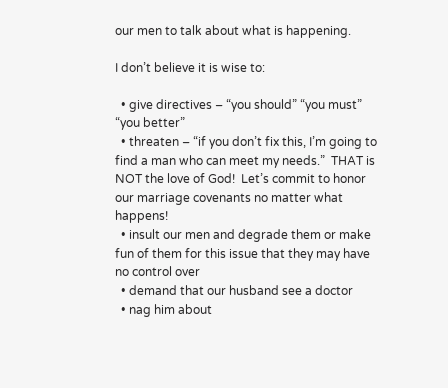our men to talk about what is happening.

I don’t believe it is wise to:

  • give directives – “you should” “you must” “you better”
  • threaten – “if you don’t fix this, I’m going to find a man who can meet my needs.”  THAT is NOT the love of God!  Let’s commit to honor our marriage covenants no matter what happens!
  • insult our men and degrade them or make fun of them for this issue that they may have no control over
  • demand that our husband see a doctor
  • nag him about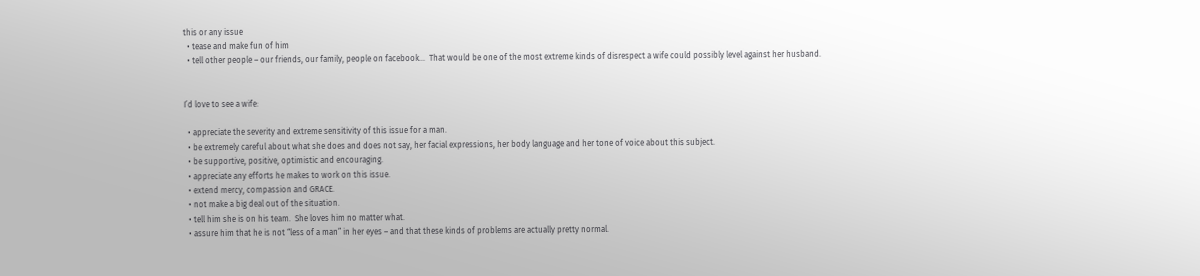this or any issue
  • tease and make fun of him
  • tell other people – our friends, our family, people on facebook…  That would be one of the most extreme kinds of disrespect a wife could possibly level against her husband.


I’d love to see a wife:

  • appreciate the severity and extreme sensitivity of this issue for a man.
  • be extremely careful about what she does and does not say, her facial expressions, her body language and her tone of voice about this subject.
  • be supportive, positive, optimistic and encouraging.
  • appreciate any efforts he makes to work on this issue.
  • extend mercy, compassion and GRACE.
  • not make a big deal out of the situation.
  • tell him she is on his team.  She loves him no matter what.
  • assure him that he is not “less of a man” in her eyes – and that these kinds of problems are actually pretty normal.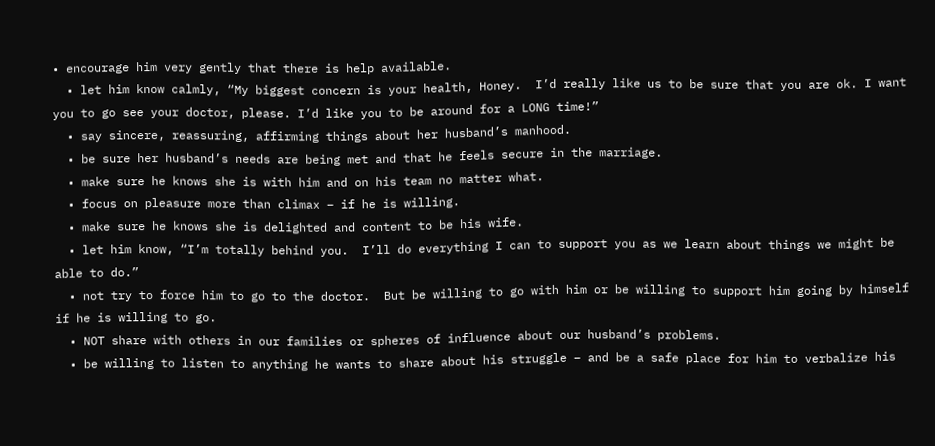• encourage him very gently that there is help available.
  • let him know calmly, “My biggest concern is your health, Honey.  I’d really like us to be sure that you are ok. I want you to go see your doctor, please. I’d like you to be around for a LONG time!”
  • say sincere, reassuring, affirming things about her husband’s manhood.
  • be sure her husband’s needs are being met and that he feels secure in the marriage.
  • make sure he knows she is with him and on his team no matter what.
  • focus on pleasure more than climax – if he is willing.
  • make sure he knows she is delighted and content to be his wife.
  • let him know, “I’m totally behind you.  I’ll do everything I can to support you as we learn about things we might be able to do.”
  • not try to force him to go to the doctor.  But be willing to go with him or be willing to support him going by himself if he is willing to go.
  • NOT share with others in our families or spheres of influence about our husband’s problems.
  • be willing to listen to anything he wants to share about his struggle – and be a safe place for him to verbalize his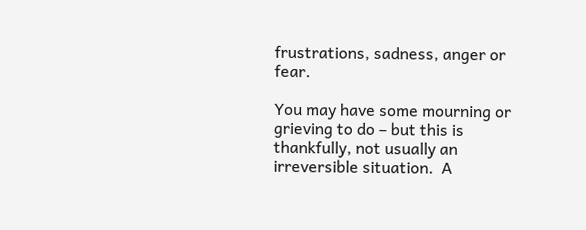frustrations, sadness, anger or fear.

You may have some mourning or grieving to do – but this is thankfully, not usually an irreversible situation.  A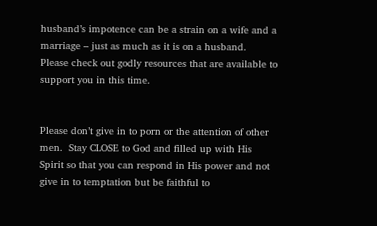husband’s impotence can be a strain on a wife and a marriage – just as much as it is on a husband.  Please check out godly resources that are available to support you in this time.


Please don’t give in to porn or the attention of other men.  Stay CLOSE to God and filled up with His Spirit so that you can respond in His power and not give in to temptation but be faithful to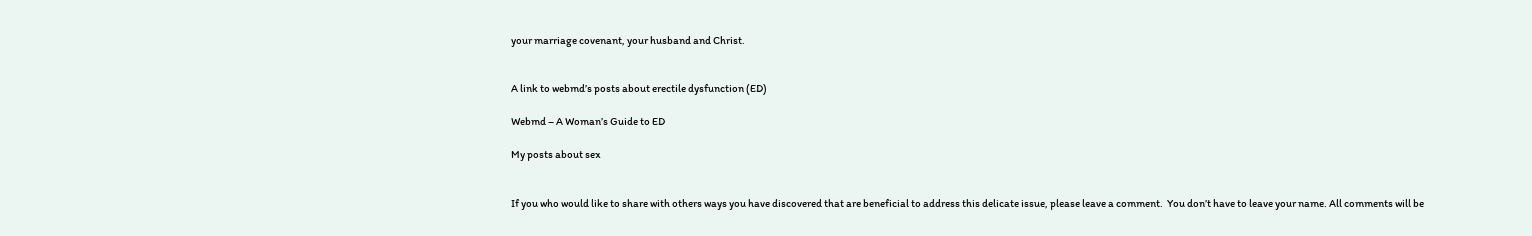your marriage covenant, your husband and Christ.


A link to webmd’s posts about erectile dysfunction (ED)

Webmd – A Woman’s Guide to ED

My posts about sex


If you who would like to share with others ways you have discovered that are beneficial to address this delicate issue, please leave a comment.  You don’t have to leave your name. All comments will be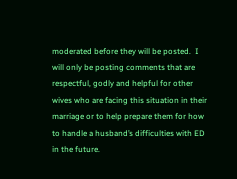moderated before they will be posted.  I will only be posting comments that are respectful, godly and helpful for other wives who are facing this situation in their marriage or to help prepare them for how to handle a husband’s difficulties with ED in the future.